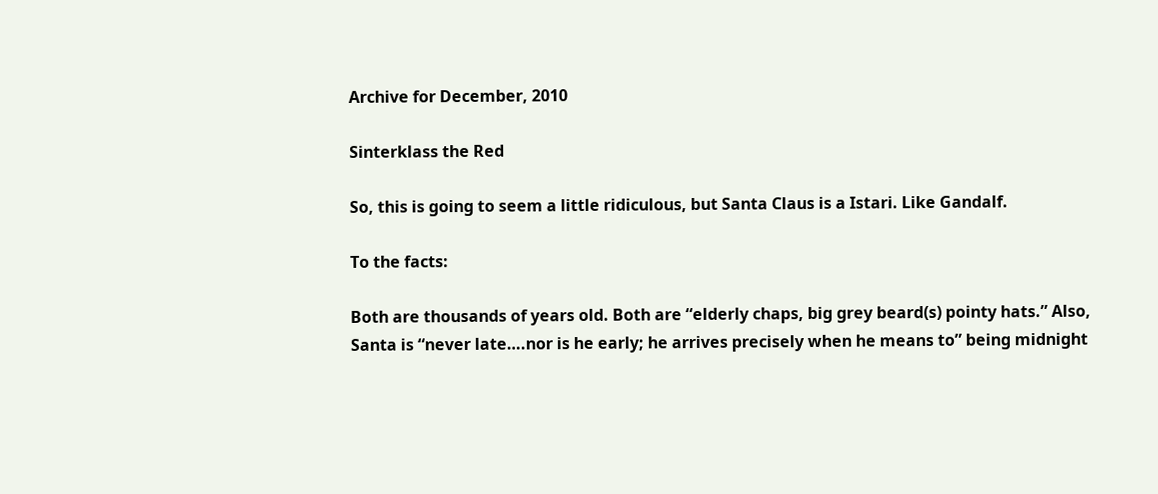Archive for December, 2010

Sinterklass the Red

So, this is going to seem a little ridiculous, but Santa Claus is a Istari. Like Gandalf.

To the facts:

Both are thousands of years old. Both are “elderly chaps, big grey beard(s) pointy hats.” Also, Santa is “never late….nor is he early; he arrives precisely when he means to” being midnight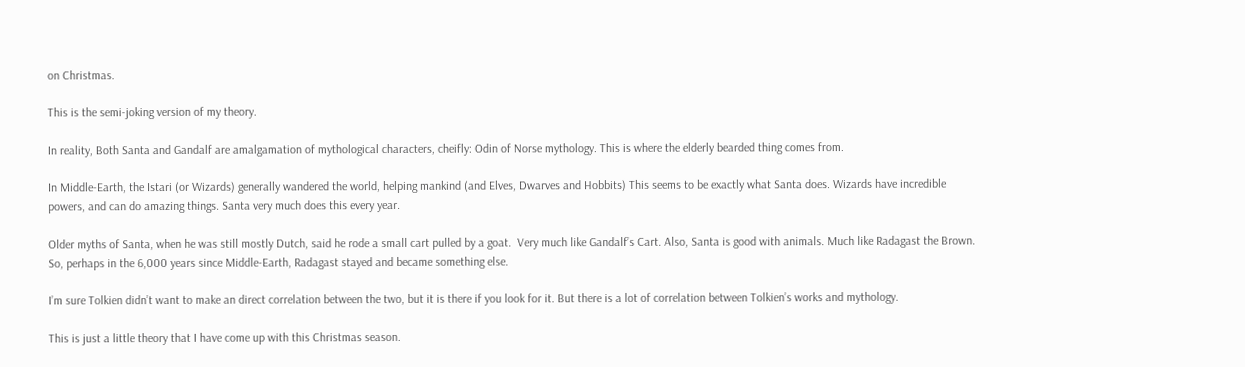on Christmas.

This is the semi-joking version of my theory.

In reality, Both Santa and Gandalf are amalgamation of mythological characters, cheifly: Odin of Norse mythology. This is where the elderly bearded thing comes from.

In Middle-Earth, the Istari (or Wizards) generally wandered the world, helping mankind (and Elves, Dwarves and Hobbits) This seems to be exactly what Santa does. Wizards have incredible powers, and can do amazing things. Santa very much does this every year.

Older myths of Santa, when he was still mostly Dutch, said he rode a small cart pulled by a goat.  Very much like Gandalf’s Cart. Also, Santa is good with animals. Much like Radagast the Brown. So, perhaps in the 6,000 years since Middle-Earth, Radagast stayed and became something else.

I’m sure Tolkien didn’t want to make an direct correlation between the two, but it is there if you look for it. But there is a lot of correlation between Tolkien’s works and mythology.

This is just a little theory that I have come up with this Christmas season.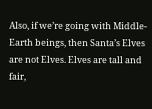Also, if we’re going with Middle-Earth beings, then Santa’s Elves are not Elves. Elves are tall and fair,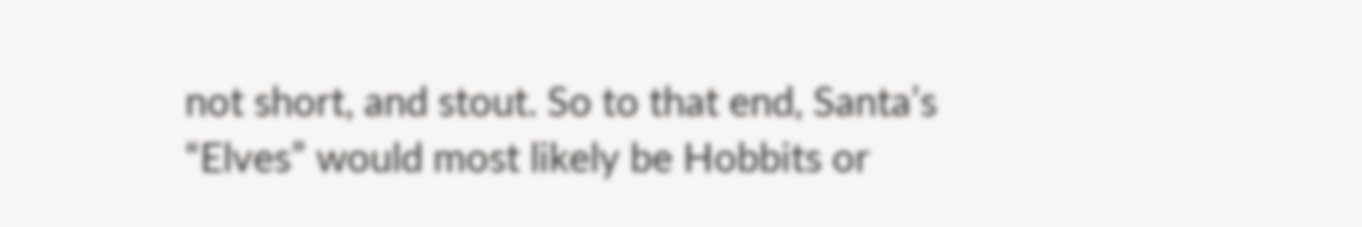not short, and stout. So to that end, Santa’s “Elves” would most likely be Hobbits or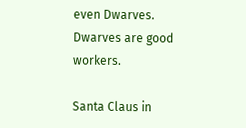even Dwarves. Dwarves are good workers.

Santa Claus in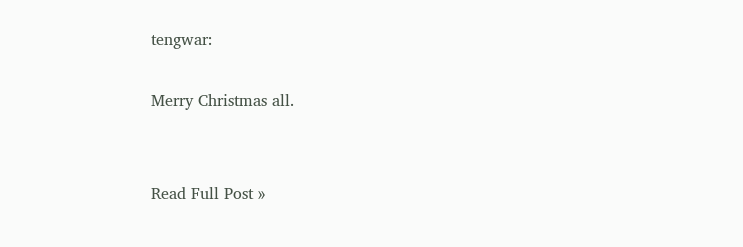tengwar:

Merry Christmas all.


Read Full Post »